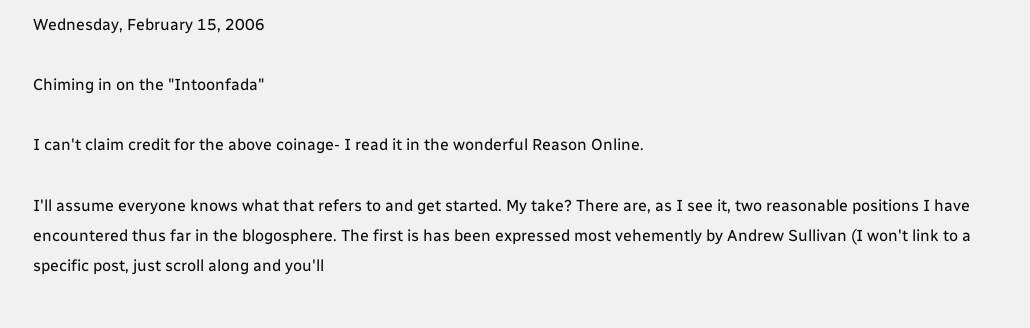Wednesday, February 15, 2006

Chiming in on the "Intoonfada"

I can't claim credit for the above coinage- I read it in the wonderful Reason Online.

I'll assume everyone knows what that refers to and get started. My take? There are, as I see it, two reasonable positions I have encountered thus far in the blogosphere. The first is has been expressed most vehemently by Andrew Sullivan (I won't link to a specific post, just scroll along and you'll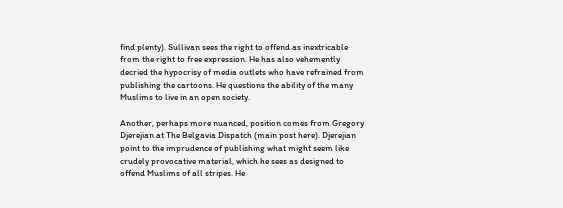find plenty). Sullivan sees the right to offend as inextricable from the right to free expression. He has also vehemently decried the hypocrisy of media outlets who have refrained from publishing the cartoons. He questions the ability of the many Muslims to live in an open society.

Another, perhaps more nuanced, position comes from Gregory Djerejian at The Belgavia Dispatch (main post here). Djerejian point to the imprudence of publishing what might seem like crudely provocative material, which he sees as designed to offend Muslims of all stripes. He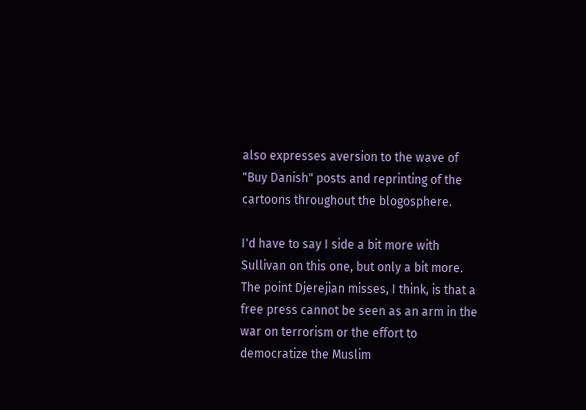also expresses aversion to the wave of "Buy Danish" posts and reprinting of the cartoons throughout the blogosphere.

I'd have to say I side a bit more with Sullivan on this one, but only a bit more. The point Djerejian misses, I think, is that a free press cannot be seen as an arm in the war on terrorism or the effort to democratize the Muslim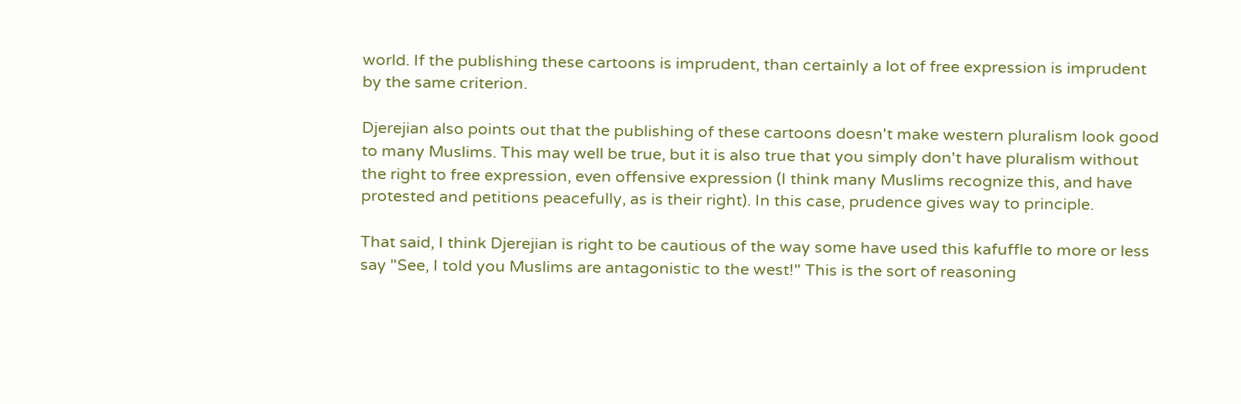world. If the publishing these cartoons is imprudent, than certainly a lot of free expression is imprudent by the same criterion.

Djerejian also points out that the publishing of these cartoons doesn't make western pluralism look good to many Muslims. This may well be true, but it is also true that you simply don't have pluralism without the right to free expression, even offensive expression (I think many Muslims recognize this, and have protested and petitions peacefully, as is their right). In this case, prudence gives way to principle.

That said, I think Djerejian is right to be cautious of the way some have used this kafuffle to more or less say "See, I told you Muslims are antagonistic to the west!" This is the sort of reasoning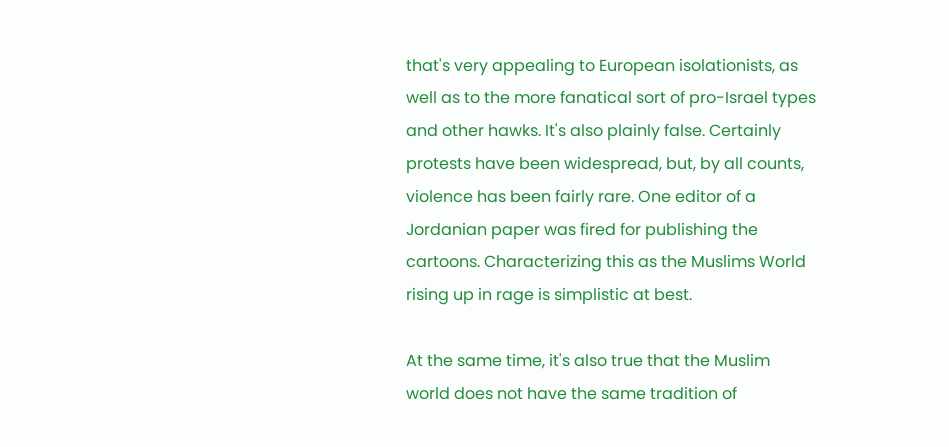that's very appealing to European isolationists, as well as to the more fanatical sort of pro-Israel types and other hawks. It's also plainly false. Certainly protests have been widespread, but, by all counts, violence has been fairly rare. One editor of a Jordanian paper was fired for publishing the cartoons. Characterizing this as the Muslims World rising up in rage is simplistic at best.

At the same time, it's also true that the Muslim world does not have the same tradition of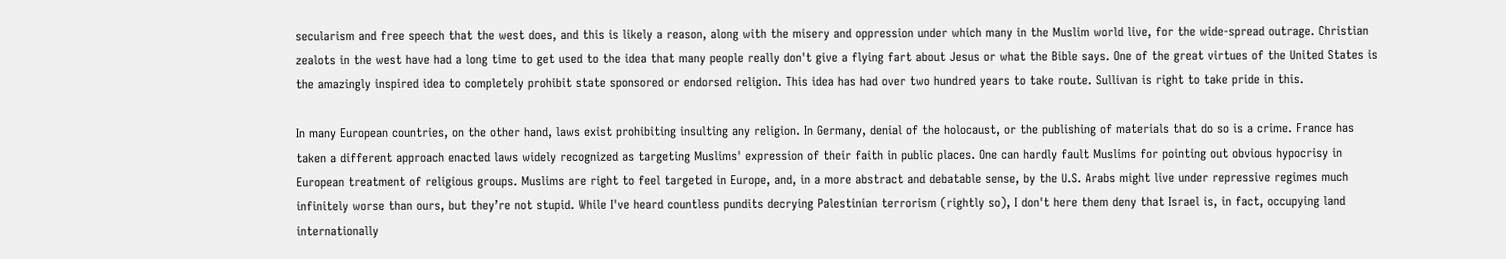secularism and free speech that the west does, and this is likely a reason, along with the misery and oppression under which many in the Muslim world live, for the wide-spread outrage. Christian zealots in the west have had a long time to get used to the idea that many people really don't give a flying fart about Jesus or what the Bible says. One of the great virtues of the United States is the amazingly inspired idea to completely prohibit state sponsored or endorsed religion. This idea has had over two hundred years to take route. Sullivan is right to take pride in this.

In many European countries, on the other hand, laws exist prohibiting insulting any religion. In Germany, denial of the holocaust, or the publishing of materials that do so is a crime. France has taken a different approach enacted laws widely recognized as targeting Muslims' expression of their faith in public places. One can hardly fault Muslims for pointing out obvious hypocrisy in European treatment of religious groups. Muslims are right to feel targeted in Europe, and, in a more abstract and debatable sense, by the U.S. Arabs might live under repressive regimes much infinitely worse than ours, but they’re not stupid. While I've heard countless pundits decrying Palestinian terrorism (rightly so), I don't here them deny that Israel is, in fact, occupying land internationally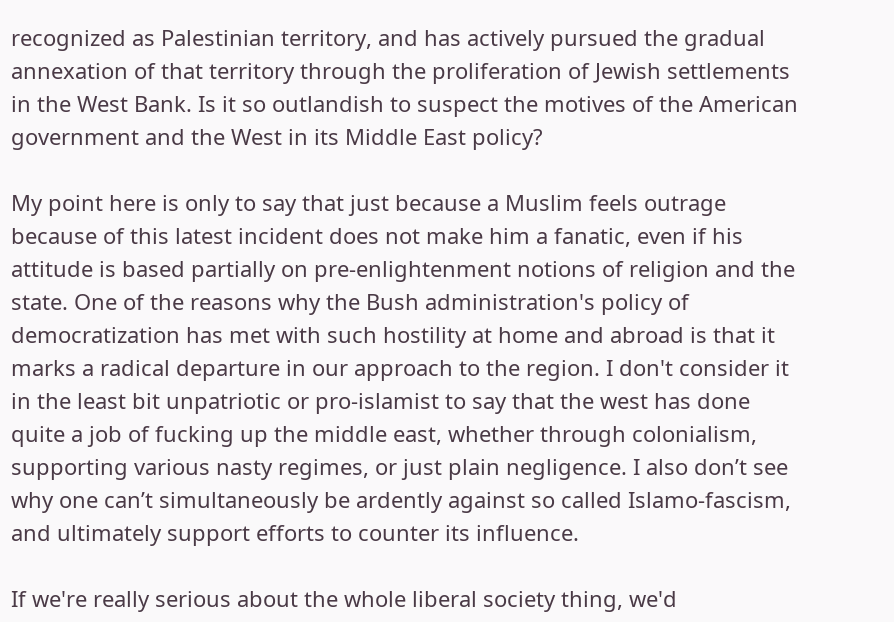recognized as Palestinian territory, and has actively pursued the gradual annexation of that territory through the proliferation of Jewish settlements in the West Bank. Is it so outlandish to suspect the motives of the American government and the West in its Middle East policy?

My point here is only to say that just because a Muslim feels outrage because of this latest incident does not make him a fanatic, even if his attitude is based partially on pre-enlightenment notions of religion and the state. One of the reasons why the Bush administration's policy of democratization has met with such hostility at home and abroad is that it marks a radical departure in our approach to the region. I don't consider it in the least bit unpatriotic or pro-islamist to say that the west has done quite a job of fucking up the middle east, whether through colonialism, supporting various nasty regimes, or just plain negligence. I also don’t see why one can’t simultaneously be ardently against so called Islamo-fascism, and ultimately support efforts to counter its influence.

If we're really serious about the whole liberal society thing, we'd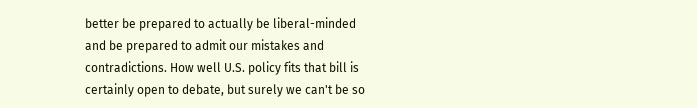better be prepared to actually be liberal-minded and be prepared to admit our mistakes and contradictions. How well U.S. policy fits that bill is certainly open to debate, but surely we can't be so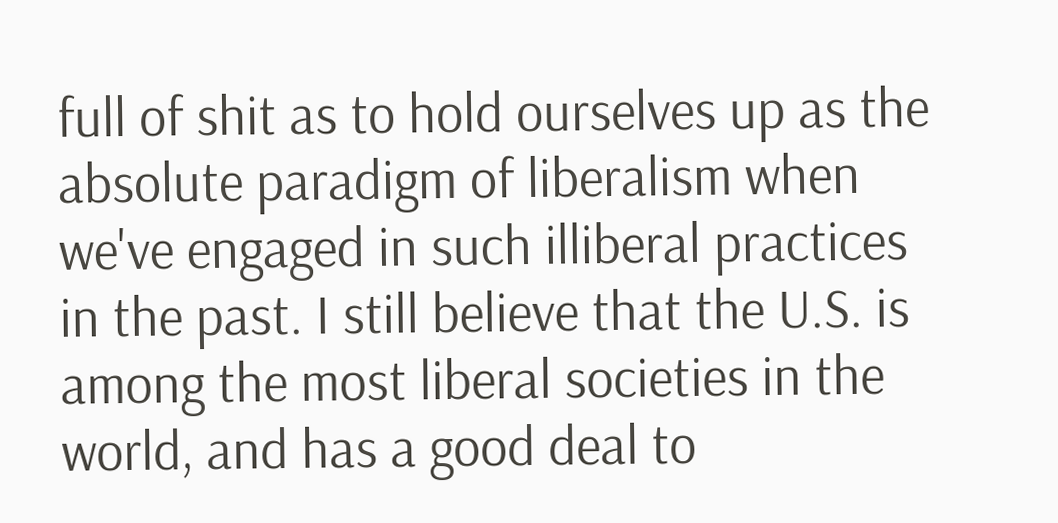full of shit as to hold ourselves up as the absolute paradigm of liberalism when we've engaged in such illiberal practices in the past. I still believe that the U.S. is among the most liberal societies in the world, and has a good deal to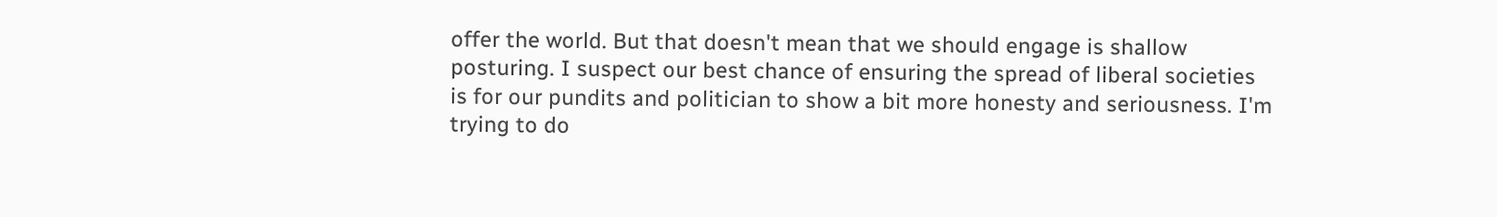offer the world. But that doesn't mean that we should engage is shallow posturing. I suspect our best chance of ensuring the spread of liberal societies is for our pundits and politician to show a bit more honesty and seriousness. I'm trying to do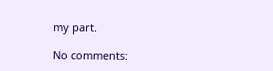my part.

No comments: